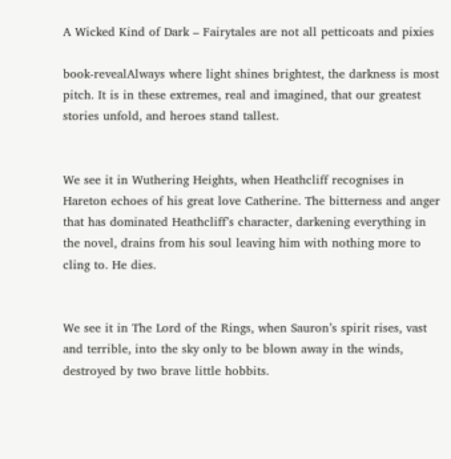A Wicked Kind of Dark – Fairytales are not all petticoats and pixies

book-revealAlways where light shines brightest, the darkness is most pitch. It is in these extremes, real and imagined, that our greatest stories unfold, and heroes stand tallest.


We see it in Wuthering Heights, when Heathcliff recognises in Hareton echoes of his great love Catherine. The bitterness and anger that has dominated Heathcliff’s character, darkening everything in the novel, drains from his soul leaving him with nothing more to cling to. He dies.


We see it in The Lord of the Rings, when Sauron’s spirit rises, vast and terrible, into the sky only to be blown away in the winds, destroyed by two brave little hobbits.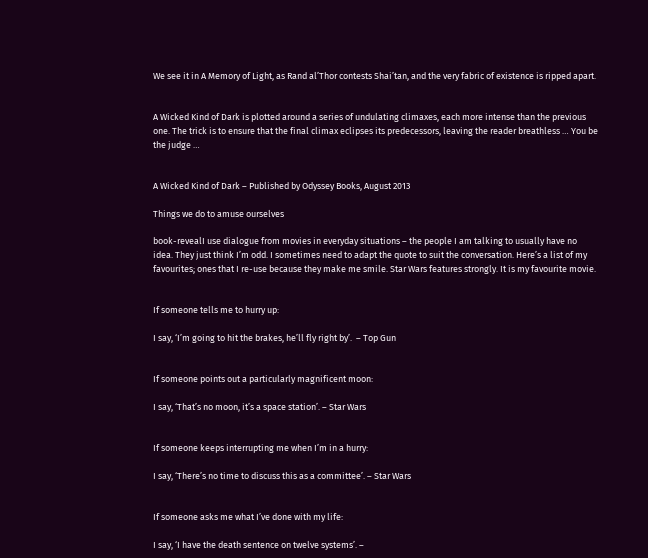We see it in A Memory of Light, as Rand al’Thor contests Shai’tan, and the very fabric of existence is ripped apart.


A Wicked Kind of Dark is plotted around a series of undulating climaxes, each more intense than the previous one. The trick is to ensure that the final climax eclipses its predecessors, leaving the reader breathless … You be the judge …


A Wicked Kind of Dark – Published by Odyssey Books, August 2013

Things we do to amuse ourselves

book-revealI use dialogue from movies in everyday situations – the people I am talking to usually have no idea. They just think I’m odd. I sometimes need to adapt the quote to suit the conversation. Here’s a list of my favourites; ones that I re-use because they make me smile. Star Wars features strongly. It is my favourite movie.


If someone tells me to hurry up:

I say, ‘I’m going to hit the brakes, he’ll fly right by’.  – Top Gun


If someone points out a particularly magnificent moon:

I say, ‘That’s no moon, it’s a space station’. – Star Wars


If someone keeps interrupting me when I’m in a hurry:

I say, ‘There’s no time to discuss this as a committee’. – Star Wars


If someone asks me what I’ve done with my life:

I say, ‘I have the death sentence on twelve systems’. –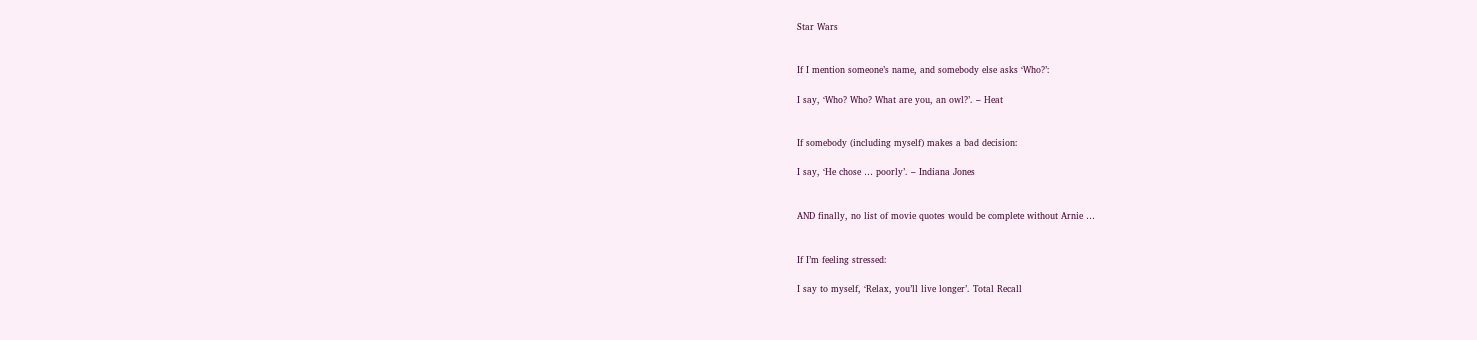Star Wars


If I mention someone’s name, and somebody else asks ‘Who?’:

I say, ‘Who? Who? What are you, an owl?’. – Heat


If somebody (including myself) makes a bad decision:

I say, ‘He chose … poorly’. – Indiana Jones


AND finally, no list of movie quotes would be complete without Arnie …


If I’m feeling stressed:

I say to myself, ‘Relax, you’ll live longer’. Total Recall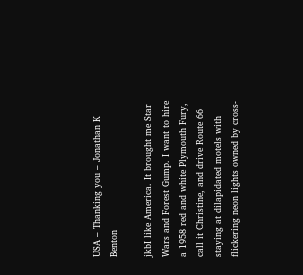USA – Thanking you – Jonathan K Benton

jkbI like America. It brought me Star Wars and Forest Gump. I want to hire a 1958 red and white Plymouth Fury, call it Christine, and drive Route 66 staying at dilapidated motels with flickering neon lights owned by cross-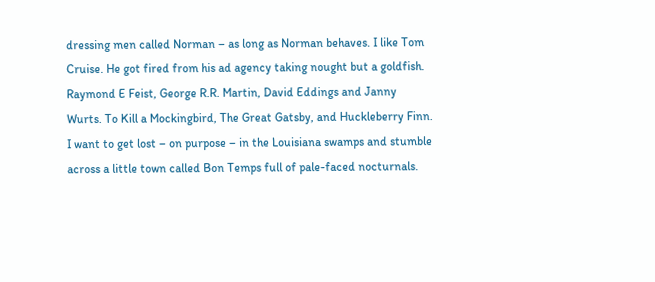dressing men called Norman – as long as Norman behaves. I like Tom Cruise. He got fired from his ad agency taking nought but a goldfish. Raymond E Feist, George R.R. Martin, David Eddings and Janny Wurts. To Kill a Mockingbird, The Great Gatsby, and Huckleberry Finn.  I want to get lost – on purpose – in the Louisiana swamps and stumble across a little town called Bon Temps full of pale-faced nocturnals.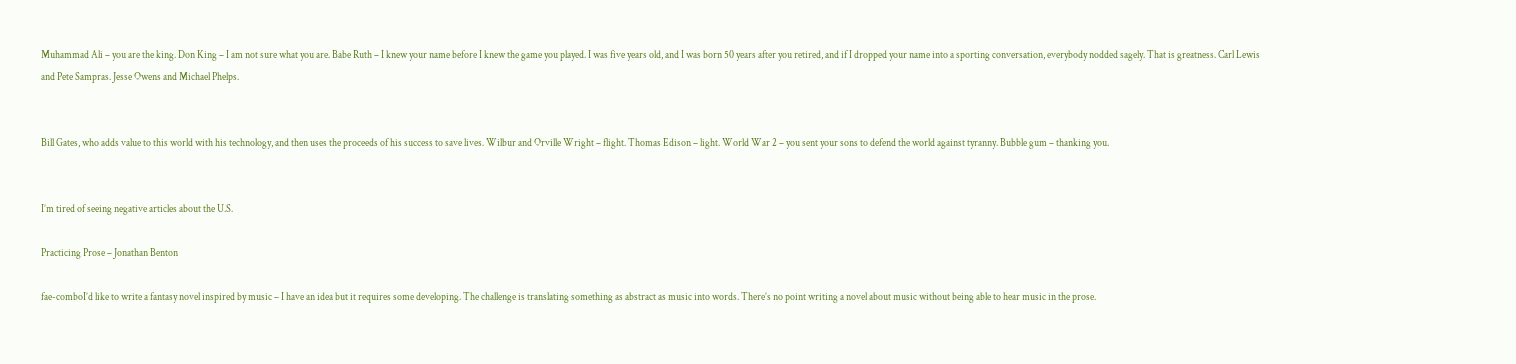Muhammad Ali – you are the king. Don King – I am not sure what you are. Babe Ruth – I knew your name before I knew the game you played. I was five years old, and I was born 50 years after you retired, and if I dropped your name into a sporting conversation, everybody nodded sagely. That is greatness. Carl Lewis and Pete Sampras. Jesse Owens and Michael Phelps.


Bill Gates, who adds value to this world with his technology, and then uses the proceeds of his success to save lives. Wilbur and Orville Wright – flight. Thomas Edison – light. World War 2 – you sent your sons to defend the world against tyranny. Bubble gum – thanking you.


I’m tired of seeing negative articles about the U.S.

Practicing Prose – Jonathan Benton

fae-comboI’d like to write a fantasy novel inspired by music – I have an idea but it requires some developing. The challenge is translating something as abstract as music into words. There’s no point writing a novel about music without being able to hear music in the prose.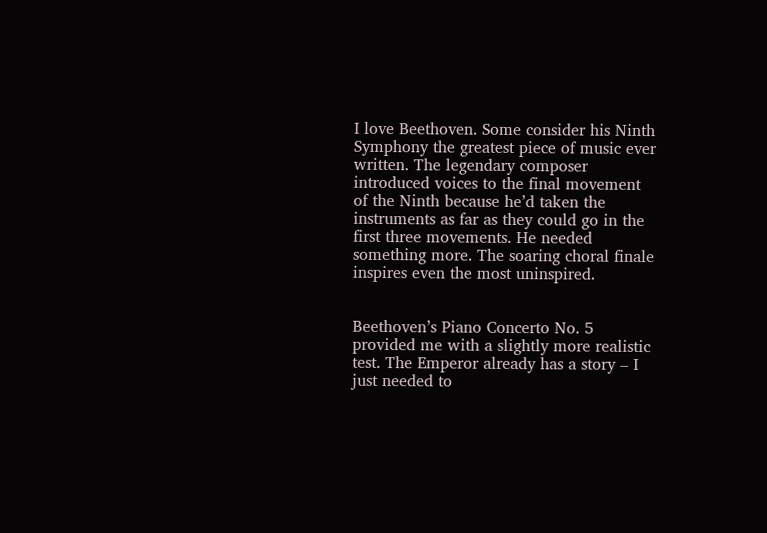I love Beethoven. Some consider his Ninth Symphony the greatest piece of music ever written. The legendary composer introduced voices to the final movement of the Ninth because he’d taken the instruments as far as they could go in the first three movements. He needed something more. The soaring choral finale inspires even the most uninspired.


Beethoven’s Piano Concerto No. 5 provided me with a slightly more realistic test. The Emperor already has a story – I just needed to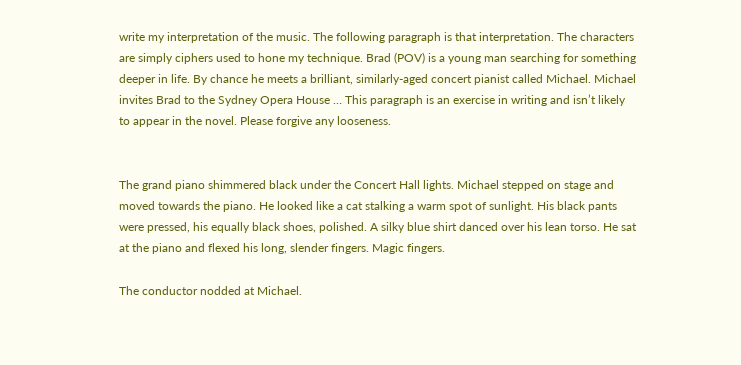write my interpretation of the music. The following paragraph is that interpretation. The characters are simply ciphers used to hone my technique. Brad (POV) is a young man searching for something deeper in life. By chance he meets a brilliant, similarly-aged concert pianist called Michael. Michael invites Brad to the Sydney Opera House … This paragraph is an exercise in writing and isn’t likely to appear in the novel. Please forgive any looseness.


The grand piano shimmered black under the Concert Hall lights. Michael stepped on stage and moved towards the piano. He looked like a cat stalking a warm spot of sunlight. His black pants were pressed, his equally black shoes, polished. A silky blue shirt danced over his lean torso. He sat at the piano and flexed his long, slender fingers. Magic fingers.

The conductor nodded at Michael.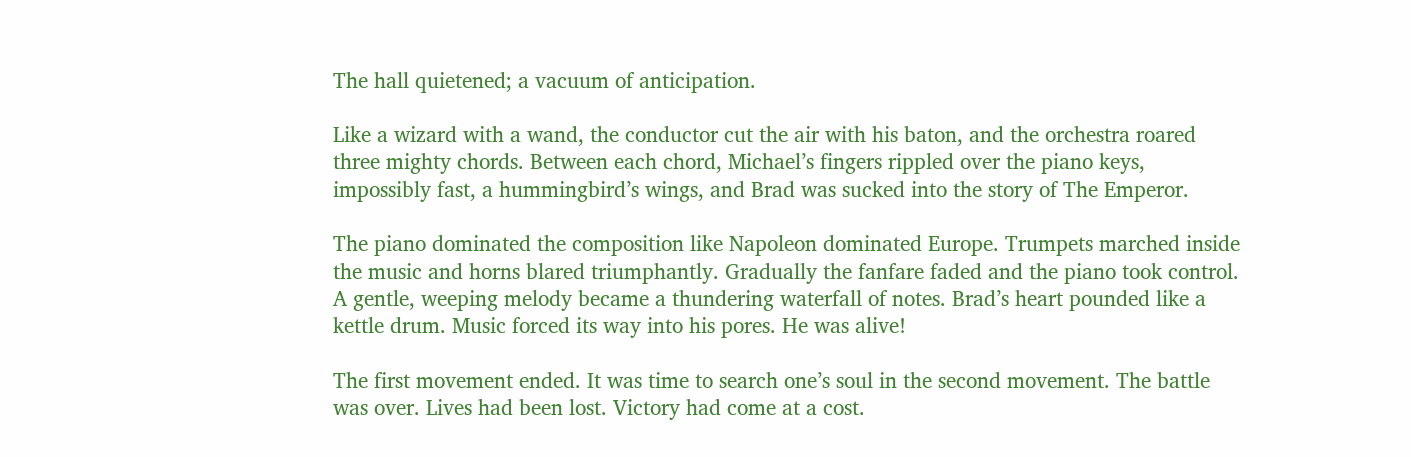The hall quietened; a vacuum of anticipation.

Like a wizard with a wand, the conductor cut the air with his baton, and the orchestra roared three mighty chords. Between each chord, Michael’s fingers rippled over the piano keys, impossibly fast, a hummingbird’s wings, and Brad was sucked into the story of The Emperor.

The piano dominated the composition like Napoleon dominated Europe. Trumpets marched inside the music and horns blared triumphantly. Gradually the fanfare faded and the piano took control. A gentle, weeping melody became a thundering waterfall of notes. Brad’s heart pounded like a kettle drum. Music forced its way into his pores. He was alive!

The first movement ended. It was time to search one’s soul in the second movement. The battle was over. Lives had been lost. Victory had come at a cost.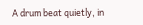A drum beat quietly, in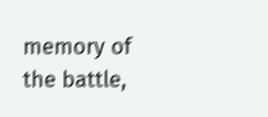memory of the battle,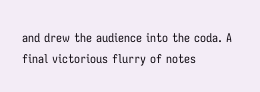and drew the audience into the coda. A final victorious flurry of notes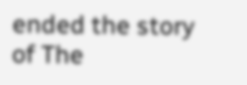ended the story of The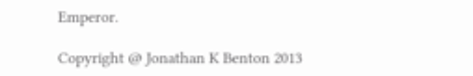Emperor.

Copyright @ Jonathan K Benton 2013